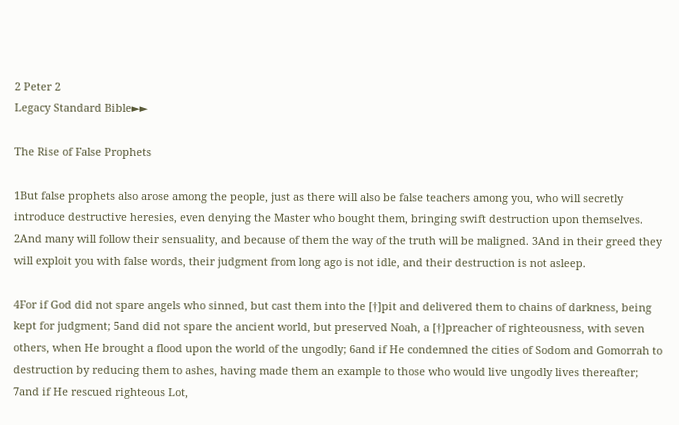2 Peter 2
Legacy Standard Bible►►

The Rise of False Prophets

1But false prophets also arose among the people, just as there will also be false teachers among you, who will secretly introduce destructive heresies, even denying the Master who bought them, bringing swift destruction upon themselves. 2And many will follow their sensuality, and because of them the way of the truth will be maligned. 3And in their greed they will exploit you with false words, their judgment from long ago is not idle, and their destruction is not asleep.

4For if God did not spare angels who sinned, but cast them into the [†]pit and delivered them to chains of darkness, being kept for judgment; 5and did not spare the ancient world, but preserved Noah, a [†]preacher of righteousness, with seven others, when He brought a flood upon the world of the ungodly; 6and if He condemned the cities of Sodom and Gomorrah to destruction by reducing them to ashes, having made them an example to those who would live ungodly lives thereafter; 7and if He rescued righteous Lot,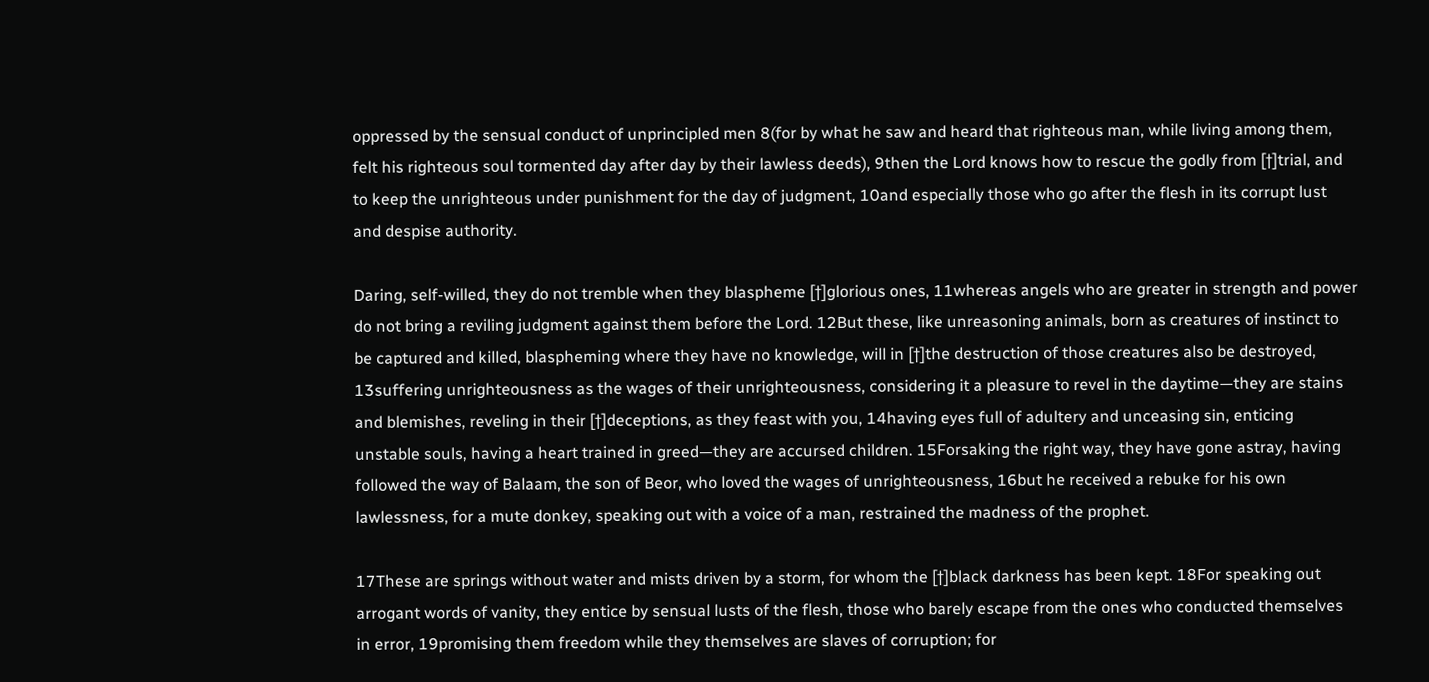oppressed by the sensual conduct of unprincipled men 8(for by what he saw and heard that righteous man, while living among them, felt his righteous soul tormented day after day by their lawless deeds), 9then the Lord knows how to rescue the godly from [†]trial, and to keep the unrighteous under punishment for the day of judgment, 10and especially those who go after the flesh in its corrupt lust and despise authority.

Daring, self-willed, they do not tremble when they blaspheme [†]glorious ones, 11whereas angels who are greater in strength and power do not bring a reviling judgment against them before the Lord. 12But these, like unreasoning animals, born as creatures of instinct to be captured and killed, blaspheming where they have no knowledge, will in [†]the destruction of those creatures also be destroyed, 13suffering unrighteousness as the wages of their unrighteousness, considering it a pleasure to revel in the daytime—they are stains and blemishes, reveling in their [†]deceptions, as they feast with you, 14having eyes full of adultery and unceasing sin, enticing unstable souls, having a heart trained in greed—they are accursed children. 15Forsaking the right way, they have gone astray, having followed the way of Balaam, the son of Beor, who loved the wages of unrighteousness, 16but he received a rebuke for his own lawlessness, for a mute donkey, speaking out with a voice of a man, restrained the madness of the prophet.

17These are springs without water and mists driven by a storm, for whom the [†]black darkness has been kept. 18For speaking out arrogant words of vanity, they entice by sensual lusts of the flesh, those who barely escape from the ones who conducted themselves in error, 19promising them freedom while they themselves are slaves of corruption; for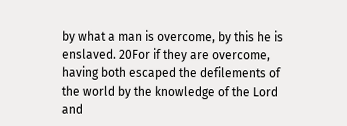by what a man is overcome, by this he is enslaved. 20For if they are overcome, having both escaped the defilements of the world by the knowledge of the Lord and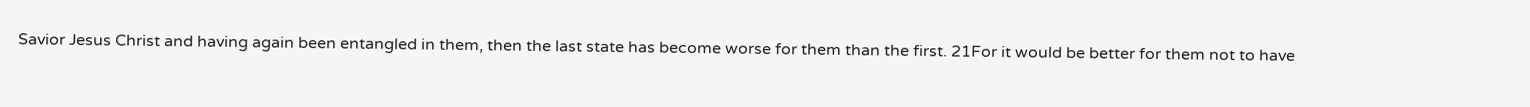Savior Jesus Christ and having again been entangled in them, then the last state has become worse for them than the first. 21For it would be better for them not to have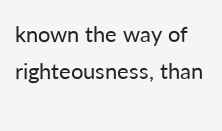known the way of righteousness, than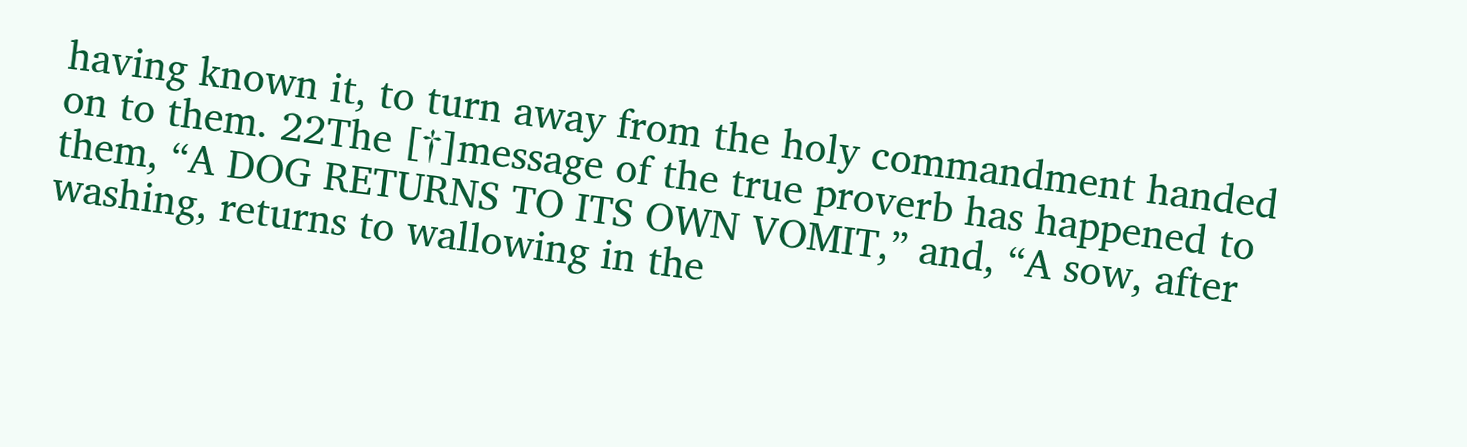having known it, to turn away from the holy commandment handed on to them. 22The [†]message of the true proverb has happened to them, “A DOG RETURNS TO ITS OWN VOMIT,” and, “A sow, after washing, returns to wallowing in the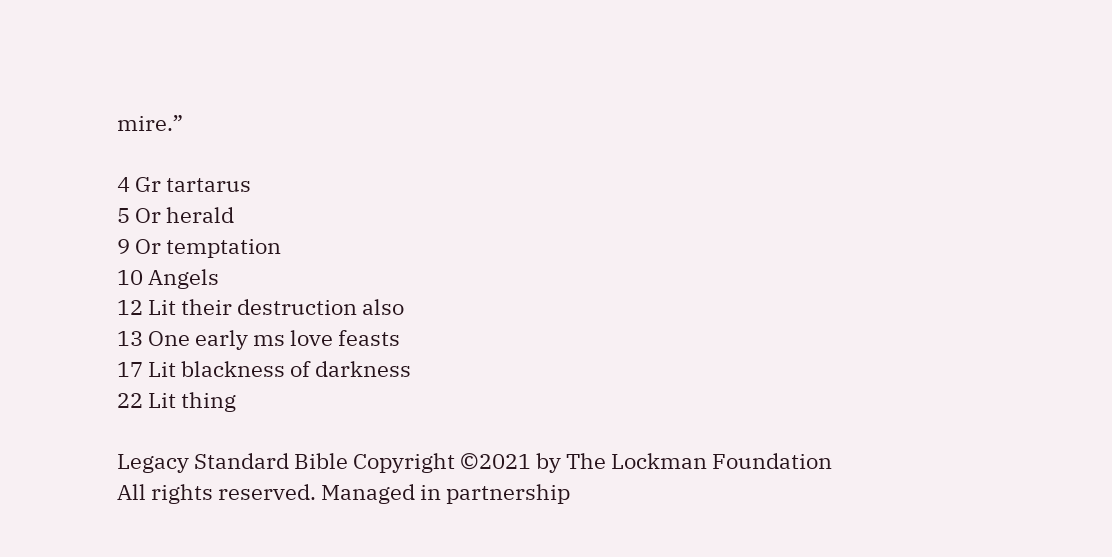mire.”

4 Gr tartarus
5 Or herald
9 Or temptation
10 Angels
12 Lit their destruction also
13 One early ms love feasts
17 Lit blackness of darkness
22 Lit thing

Legacy Standard Bible Copyright ©2021 by The Lockman Foundation
All rights reserved. Managed in partnership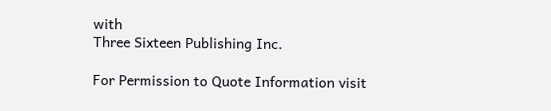with
Three Sixteen Publishing Inc.

For Permission to Quote Information visit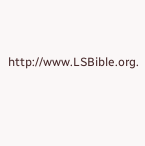http://www.LSBible.org.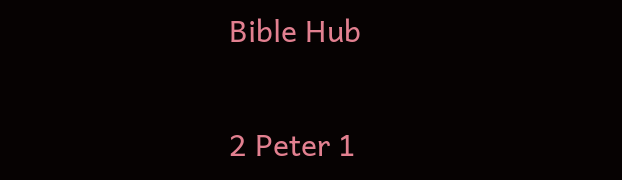Bible Hub

2 Peter 1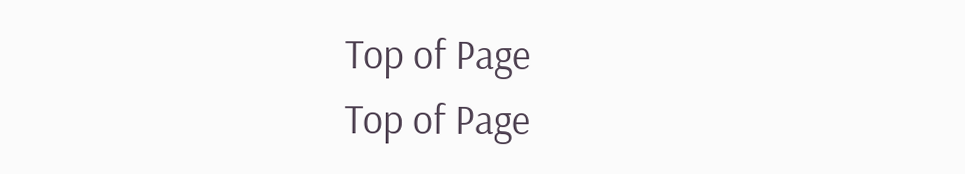Top of Page
Top of Page